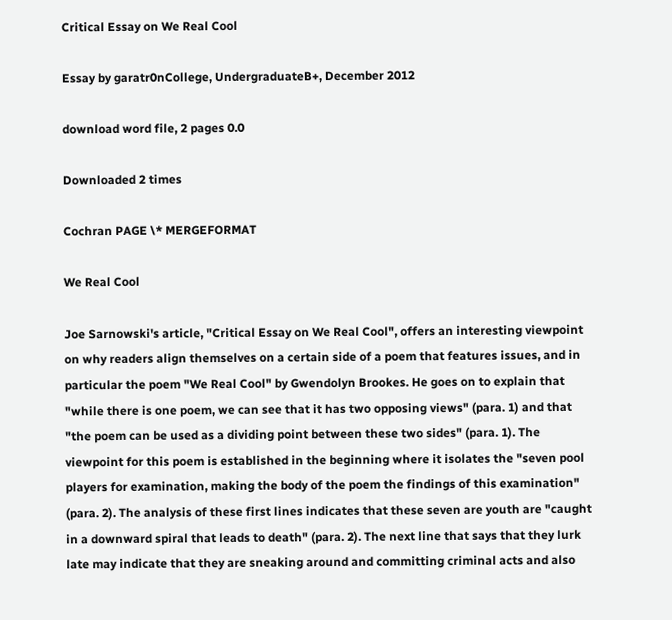Critical Essay on We Real Cool

Essay by garatr0nCollege, UndergraduateB+, December 2012

download word file, 2 pages 0.0

Downloaded 2 times

Cochran PAGE \* MERGEFORMAT

We Real Cool

Joe Sarnowski's article, "Critical Essay on We Real Cool", offers an interesting viewpoint on why readers align themselves on a certain side of a poem that features issues, and in particular the poem "We Real Cool" by Gwendolyn Brookes. He goes on to explain that "while there is one poem, we can see that it has two opposing views" (para. 1) and that "the poem can be used as a dividing point between these two sides" (para. 1). The viewpoint for this poem is established in the beginning where it isolates the "seven pool players for examination, making the body of the poem the findings of this examination" (para. 2). The analysis of these first lines indicates that these seven are youth are "caught in a downward spiral that leads to death" (para. 2). The next line that says that they lurk late may indicate that they are sneaking around and committing criminal acts and also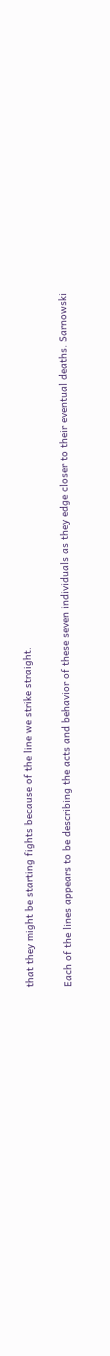that they might be starting fights because of the line we strike straight.

Each of the lines appears to be describing the acts and behavior of these seven individuals as they edge closer to their eventual deaths. Sarnowski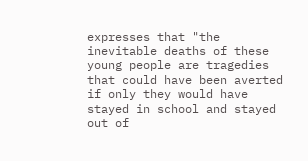expresses that "the inevitable deaths of these young people are tragedies that could have been averted if only they would have stayed in school and stayed out of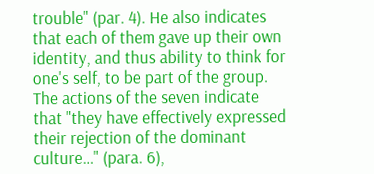trouble" (par. 4). He also indicates that each of them gave up their own identity, and thus ability to think for one's self, to be part of the group. The actions of the seven indicate that "they have effectively expressed their rejection of the dominant culture…" (para. 6),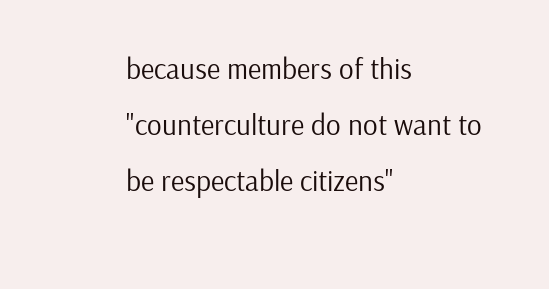because members of this "counterculture do not want to be respectable citizens"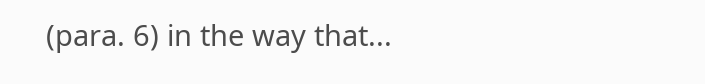(para. 6) in the way that...